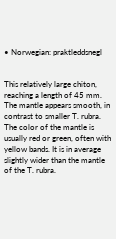• Norwegian: praktleddsnegl


This relatively large chiton, reaching a length of 45 mm. The mantle appears smooth, in contrast to smaller T. rubra. The color of the mantle is usually red or green, often with yellow bands. It is in average slightly wider than the mantle of the T. rubra.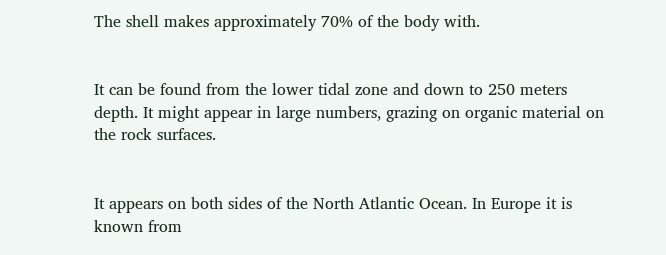The shell makes approximately 70% of the body with.


It can be found from the lower tidal zone and down to 250 meters depth. It might appear in large numbers, grazing on organic material on the rock surfaces.


It appears on both sides of the North Atlantic Ocean. In Europe it is known from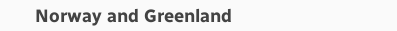Norway and Greenland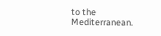to the Mediterranean.